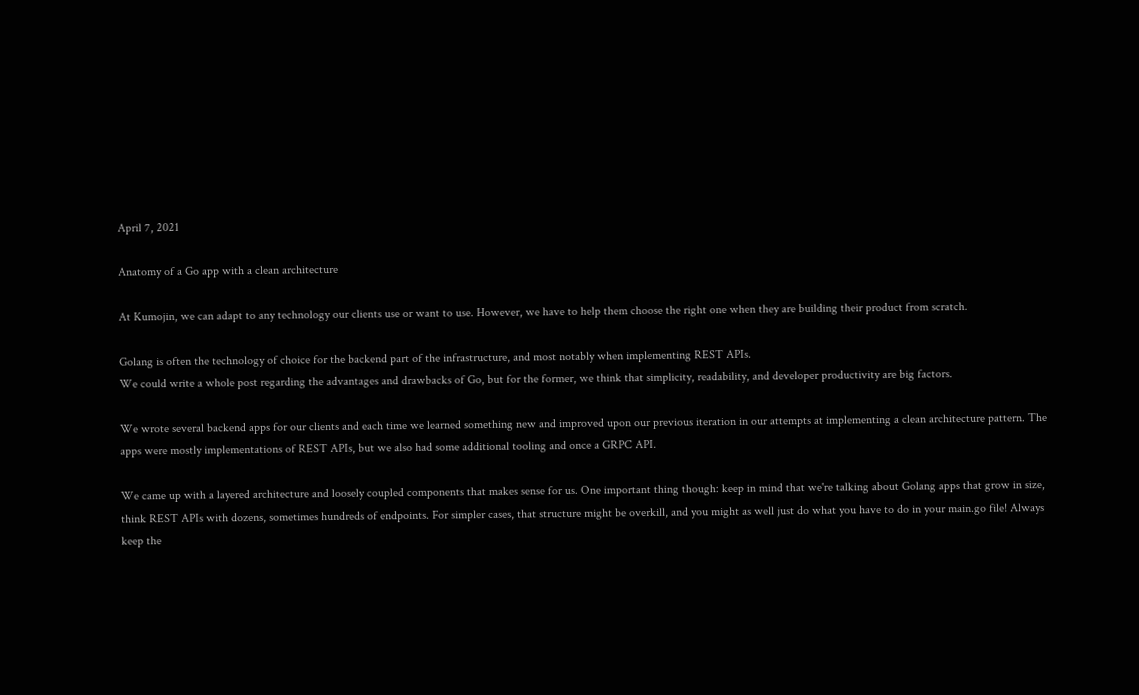April 7, 2021

Anatomy of a Go app with a clean architecture

At Kumojin, we can adapt to any technology our clients use or want to use. However, we have to help them choose the right one when they are building their product from scratch.

Golang is often the technology of choice for the backend part of the infrastructure, and most notably when implementing REST APIs.
We could write a whole post regarding the advantages and drawbacks of Go, but for the former, we think that simplicity, readability, and developer productivity are big factors.

We wrote several backend apps for our clients and each time we learned something new and improved upon our previous iteration in our attempts at implementing a clean architecture pattern. The apps were mostly implementations of REST APIs, but we also had some additional tooling and once a GRPC API.

We came up with a layered architecture and loosely coupled components that makes sense for us. One important thing though: keep in mind that we're talking about Golang apps that grow in size, think REST APIs with dozens, sometimes hundreds of endpoints. For simpler cases, that structure might be overkill, and you might as well just do what you have to do in your main.go file! Always keep the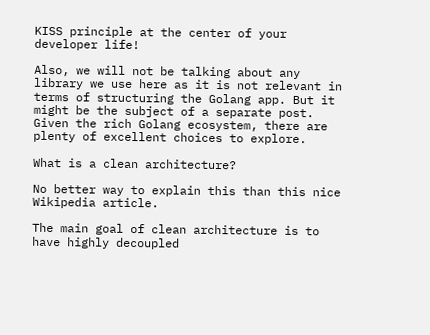KISS principle at the center of your developer life!

Also, we will not be talking about any library we use here as it is not relevant in terms of structuring the Golang app. But it might be the subject of a separate post. Given the rich Golang ecosystem, there are plenty of excellent choices to explore.

What is a clean architecture?

No better way to explain this than this nice Wikipedia article.

The main goal of clean architecture is to have highly decoupled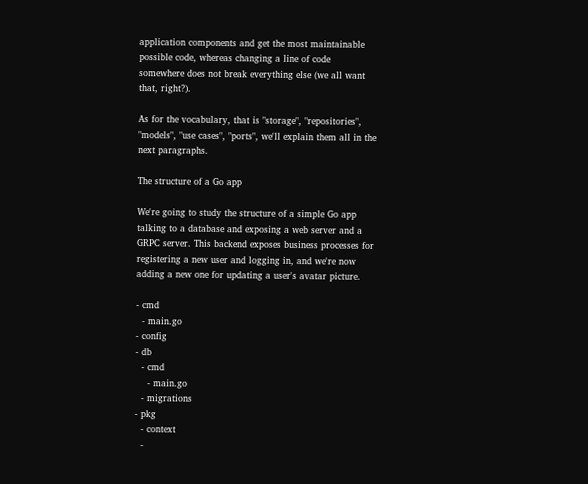application components and get the most maintainable possible code, whereas changing a line of code somewhere does not break everything else (we all want that, right?).

As for the vocabulary, that is "storage", "repositories", "models", "use cases", "ports", we'll explain them all in the next paragraphs.

The structure of a Go app

We're going to study the structure of a simple Go app talking to a database and exposing a web server and a GRPC server. This backend exposes business processes for registering a new user and logging in, and we're now adding a new one for updating a user's avatar picture.

- cmd
  - main.go
- config
- db
  - cmd
    - main.go
  - migrations
- pkg
  - context
  -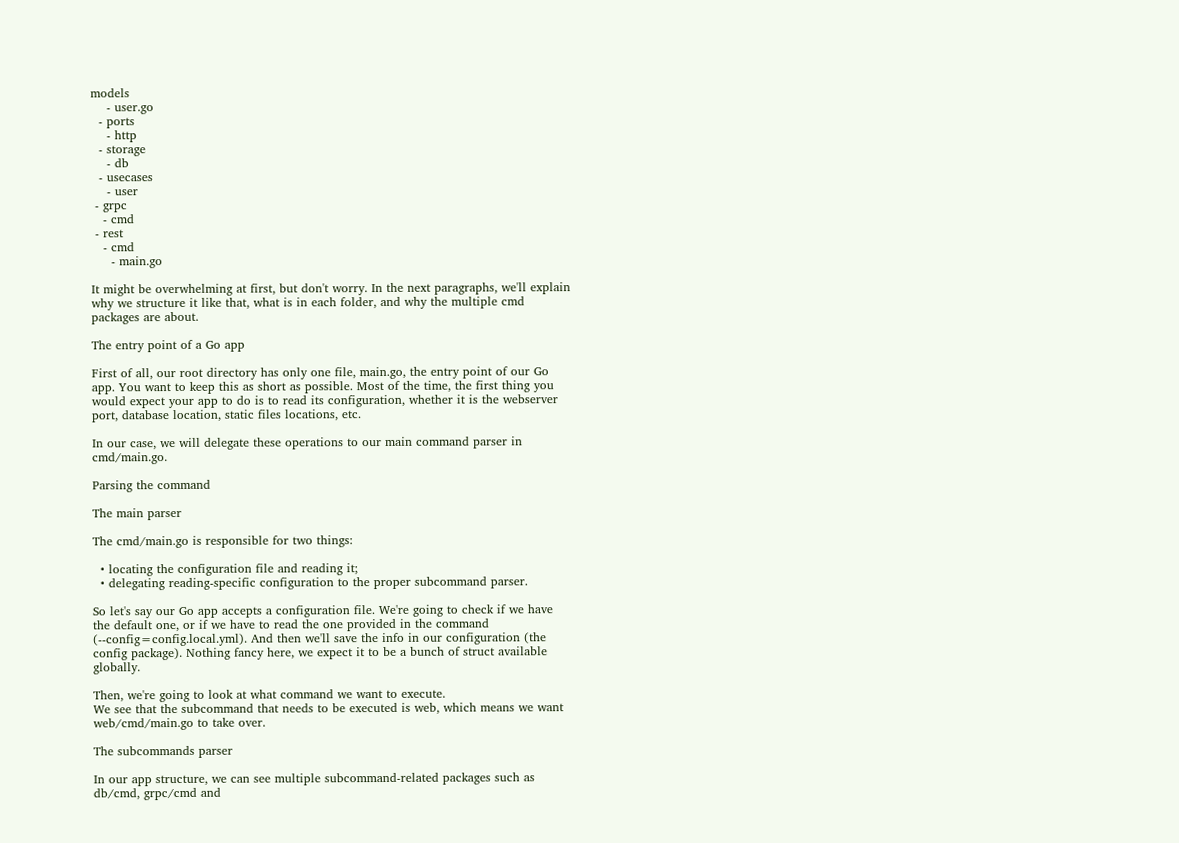models
    - user.go
  - ports
    - http
  - storage
    - db
  - usecases
    - user
 - grpc
   - cmd
 - rest
   - cmd
     - main.go

It might be overwhelming at first, but don't worry. In the next paragraphs, we'll explain why we structure it like that, what is in each folder, and why the multiple cmd packages are about.

The entry point of a Go app

First of all, our root directory has only one file, main.go, the entry point of our Go app. You want to keep this as short as possible. Most of the time, the first thing you would expect your app to do is to read its configuration, whether it is the webserver port, database location, static files locations, etc.

In our case, we will delegate these operations to our main command parser in cmd/main.go.

Parsing the command

The main parser

The cmd/main.go is responsible for two things:

  • locating the configuration file and reading it;
  • delegating reading-specific configuration to the proper subcommand parser.

So let's say our Go app accepts a configuration file. We're going to check if we have the default one, or if we have to read the one provided in the command (--config=config.local.yml). And then we'll save the info in our configuration (the config package). Nothing fancy here, we expect it to be a bunch of struct available globally.

Then, we're going to look at what command we want to execute.
We see that the subcommand that needs to be executed is web, which means we want web/cmd/main.go to take over.

The subcommands parser

In our app structure, we can see multiple subcommand-related packages such as db/cmd, grpc/cmd and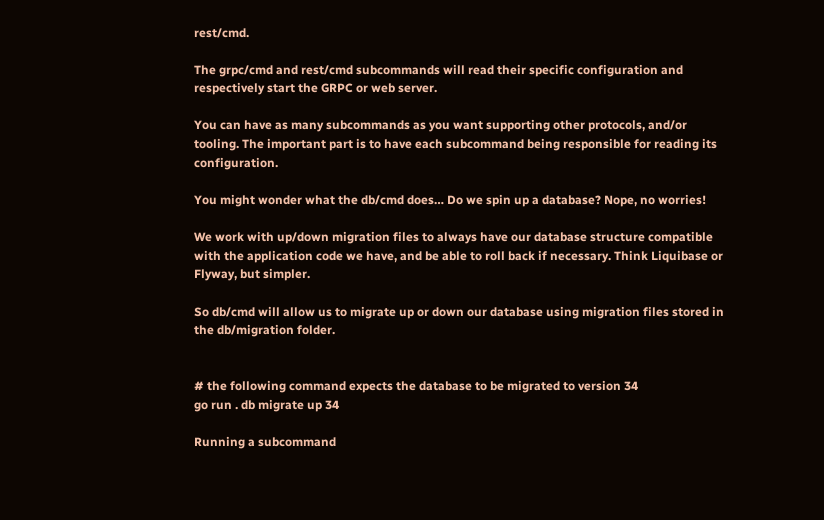rest/cmd.

The grpc/cmd and rest/cmd subcommands will read their specific configuration and respectively start the GRPC or web server.

You can have as many subcommands as you want supporting other protocols, and/or tooling. The important part is to have each subcommand being responsible for reading its configuration.

You might wonder what the db/cmd does… Do we spin up a database? Nope, no worries!

We work with up/down migration files to always have our database structure compatible with the application code we have, and be able to roll back if necessary. Think Liquibase or Flyway, but simpler.

So db/cmd will allow us to migrate up or down our database using migration files stored in the db/migration folder.


# the following command expects the database to be migrated to version 34
go run . db migrate up 34

Running a subcommand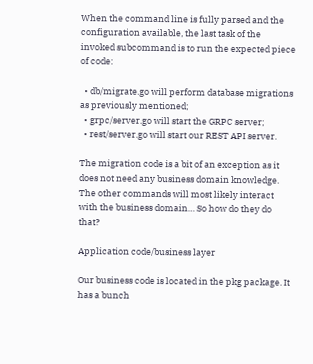When the command line is fully parsed and the configuration available, the last task of the invoked subcommand is to run the expected piece of code:

  • db/migrate.go will perform database migrations as previously mentioned;
  • grpc/server.go will start the GRPC server;
  • rest/server.go will start our REST API server.

The migration code is a bit of an exception as it does not need any business domain knowledge. The other commands will most likely interact with the business domain… So how do they do that?

Application code/business layer

Our business code is located in the pkg package. It has a bunch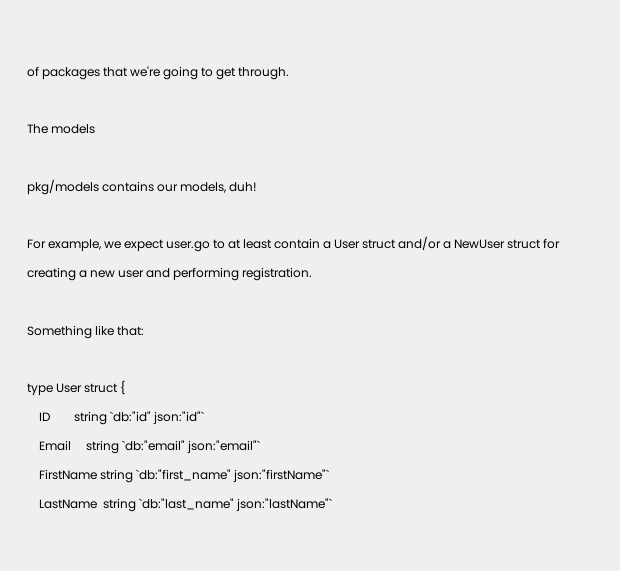of packages that we're going to get through.

The models

pkg/models contains our models, duh!

For example, we expect user.go to at least contain a User struct and/or a NewUser struct for creating a new user and performing registration.

Something like that:

type User struct {
    ID        string `db:"id" json:"id"`
    Email     string `db:"email" json:"email"`
    FirstName string `db:"first_name" json:"firstName"`
    LastName  string `db:"last_name" json:"lastName"`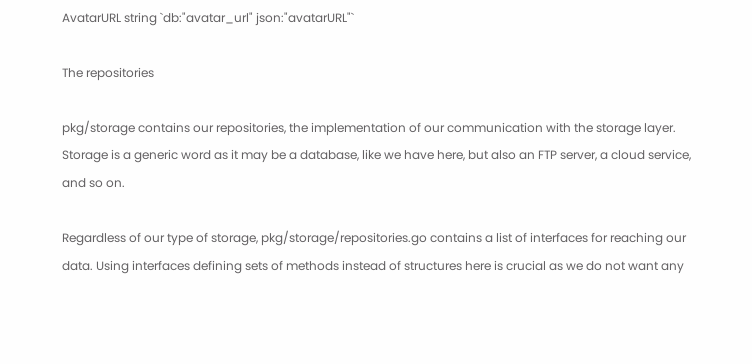AvatarURL string `db:"avatar_url" json:"avatarURL"`

The repositories

pkg/storage contains our repositories, the implementation of our communication with the storage layer. Storage is a generic word as it may be a database, like we have here, but also an FTP server, a cloud service, and so on.

Regardless of our type of storage, pkg/storage/repositories.go contains a list of interfaces for reaching our data. Using interfaces defining sets of methods instead of structures here is crucial as we do not want any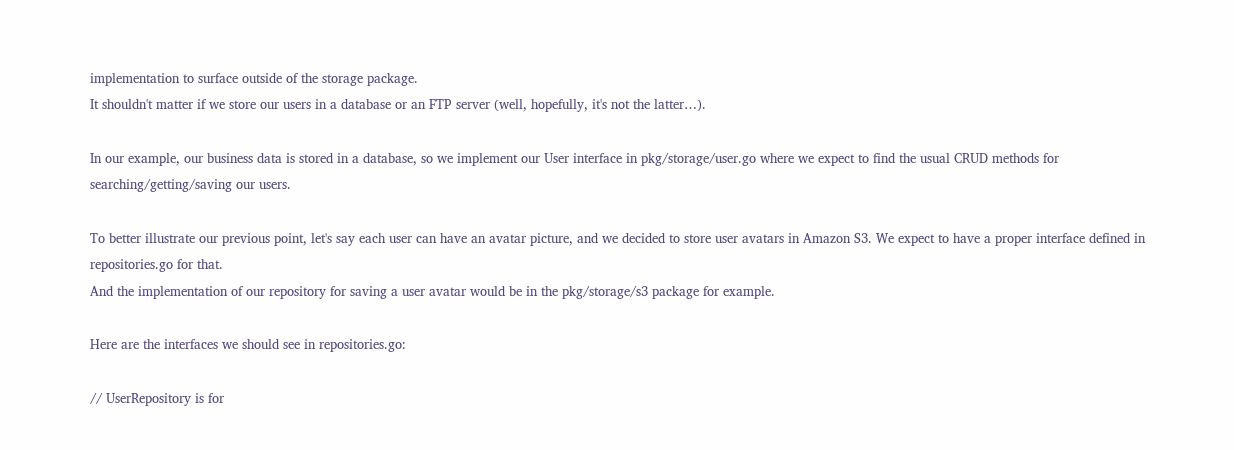implementation to surface outside of the storage package.
It shouldn't matter if we store our users in a database or an FTP server (well, hopefully, it's not the latter…).

In our example, our business data is stored in a database, so we implement our User interface in pkg/storage/user.go where we expect to find the usual CRUD methods for searching/getting/saving our users.

To better illustrate our previous point, let's say each user can have an avatar picture, and we decided to store user avatars in Amazon S3. We expect to have a proper interface defined in repositories.go for that.
And the implementation of our repository for saving a user avatar would be in the pkg/storage/s3 package for example.

Here are the interfaces we should see in repositories.go:

// UserRepository is for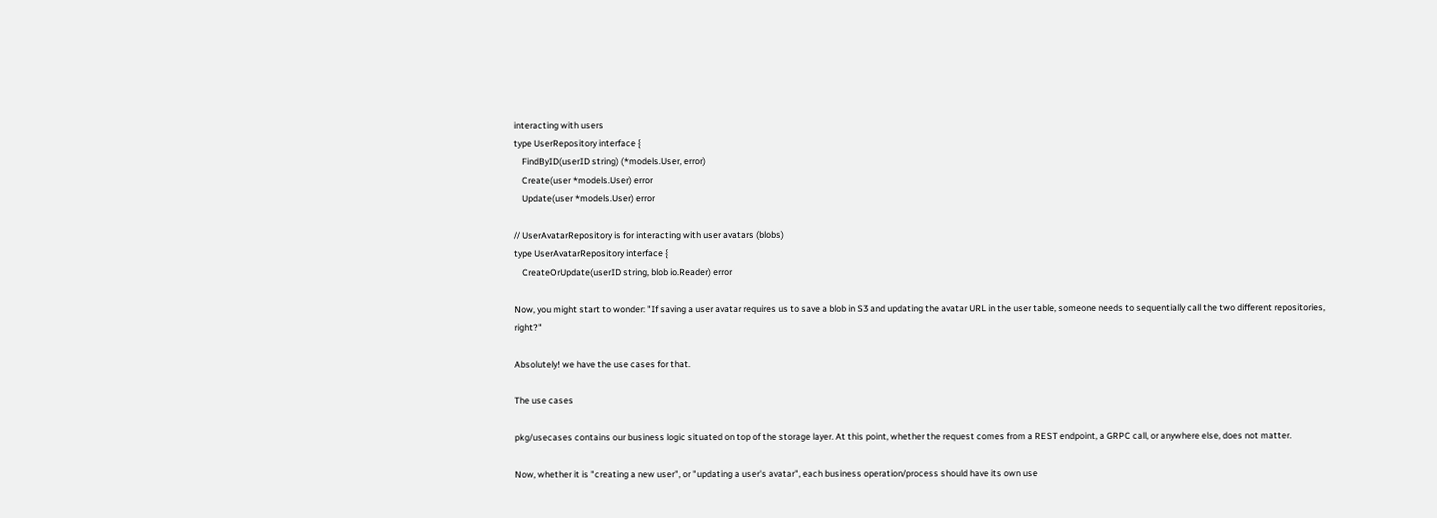interacting with users
type UserRepository interface {
    FindByID(userID string) (*models.User, error)
    Create(user *models.User) error
    Update(user *models.User) error

// UserAvatarRepository is for interacting with user avatars (blobs)
type UserAvatarRepository interface {
    CreateOrUpdate(userID string, blob io.Reader) error

Now, you might start to wonder: "If saving a user avatar requires us to save a blob in S3 and updating the avatar URL in the user table, someone needs to sequentially call the two different repositories, right?"

Absolutely! we have the use cases for that.

The use cases

pkg/usecases contains our business logic situated on top of the storage layer. At this point, whether the request comes from a REST endpoint, a GRPC call, or anywhere else, does not matter.

Now, whether it is "creating a new user", or "updating a user's avatar", each business operation/process should have its own use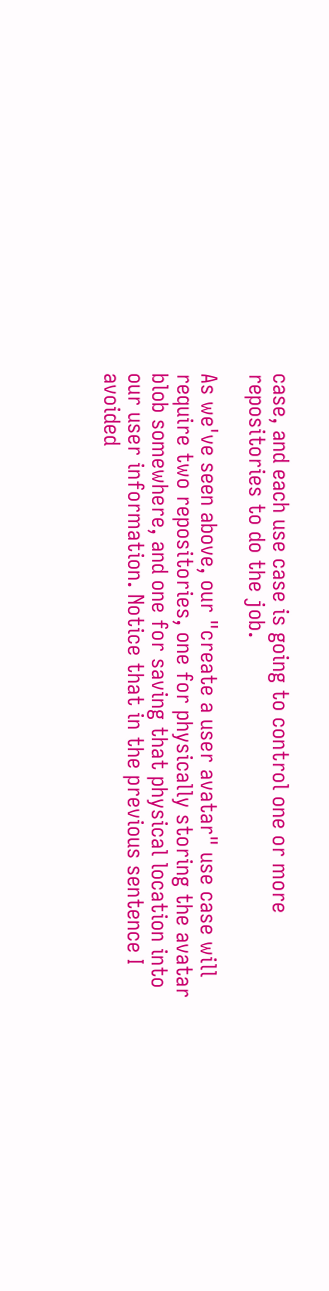case, and each use case is going to control one or more repositories to do the job.

As we've seen above, our "create a user avatar" use case will require two repositories, one for physically storing the avatar blob somewhere, and one for saving that physical location into our user information. Notice that in the previous sentence I avoided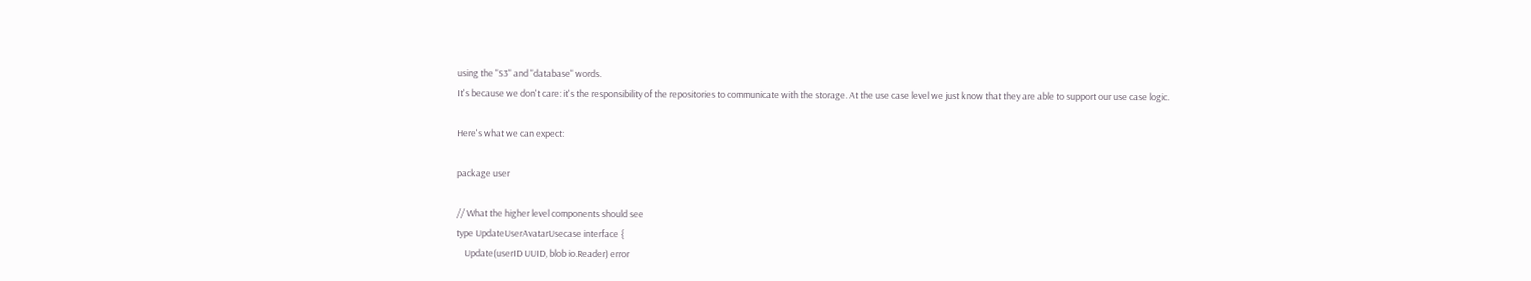using the "S3" and "database" words.
It's because we don't care: it's the responsibility of the repositories to communicate with the storage. At the use case level we just know that they are able to support our use case logic.

Here's what we can expect:

package user

// What the higher level components should see
type UpdateUserAvatarUsecase interface {
    Update(userID UUID, blob io.Reader) error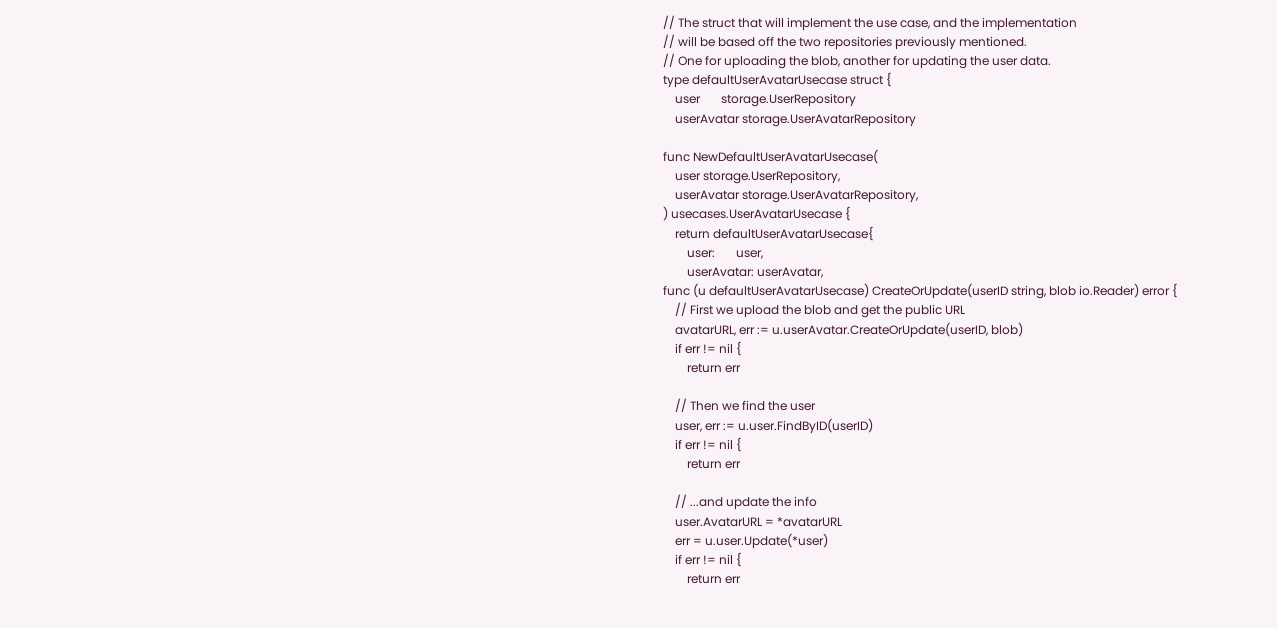// The struct that will implement the use case, and the implementation
// will be based off the two repositories previously mentioned.
// One for uploading the blob, another for updating the user data.
type defaultUserAvatarUsecase struct {
    user       storage.UserRepository
    userAvatar storage.UserAvatarRepository

func NewDefaultUserAvatarUsecase(
    user storage.UserRepository,
    userAvatar storage.UserAvatarRepository,
) usecases.UserAvatarUsecase {
    return defaultUserAvatarUsecase{
        user:       user,
        userAvatar: userAvatar,
func (u defaultUserAvatarUsecase) CreateOrUpdate(userID string, blob io.Reader) error {
    // First we upload the blob and get the public URL
    avatarURL, err := u.userAvatar.CreateOrUpdate(userID, blob)
    if err != nil {
        return err

    // Then we find the user
    user, err := u.user.FindByID(userID)
    if err != nil {
        return err

    // ...and update the info
    user.AvatarURL = *avatarURL
    err = u.user.Update(*user)
    if err != nil {
        return err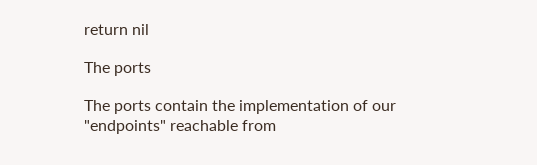return nil

The ports

The ports contain the implementation of our "endpoints" reachable from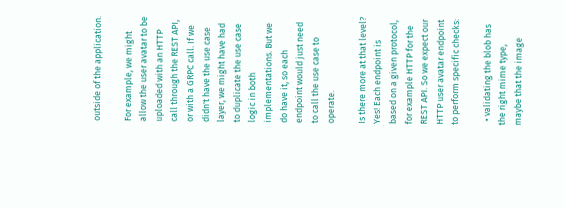outside of the application.

For example, we might allow the user avatar to be uploaded with an HTTP call through the REST API, or with a GRPC call. If we didn't have the use case layer, we might have had to duplicate the use case logic in both implementations. But we do have it, so each endpoint would just need to call the use case to operate.

Is there more at that level? Yes! Each endpoint is based on a given protocol, for example HTTP for the REST API. So we expect our HTTP user avatar endpoint to perform specific checks:

  • validating the blob has the right mime type, maybe that the image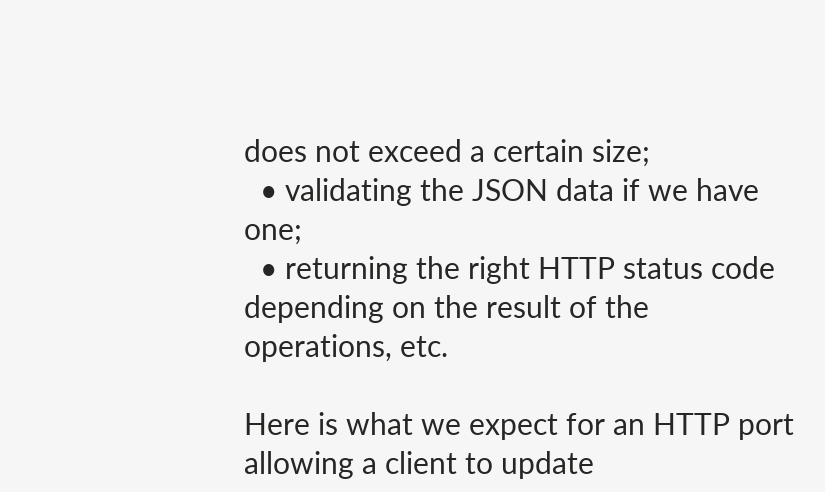does not exceed a certain size;
  • validating the JSON data if we have one;
  • returning the right HTTP status code depending on the result of the operations, etc.

Here is what we expect for an HTTP port allowing a client to update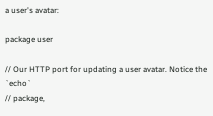a user's avatar:

package user

// Our HTTP port for updating a user avatar. Notice the `echo`
// package,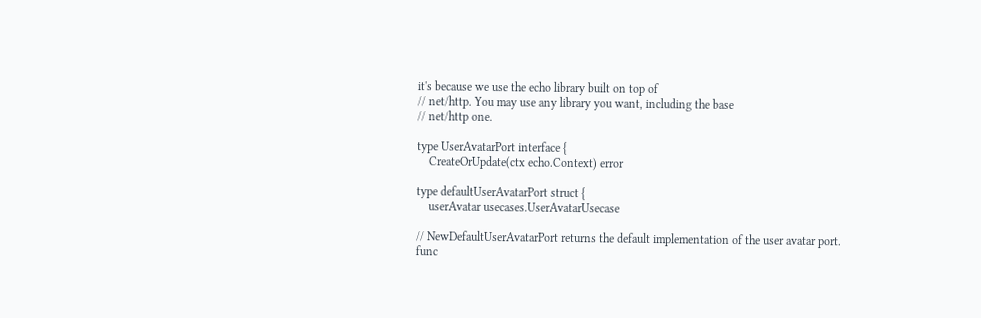it's because we use the echo library built on top of
// net/http. You may use any library you want, including the base
// net/http one.

type UserAvatarPort interface {
    CreateOrUpdate(ctx echo.Context) error

type defaultUserAvatarPort struct {
    userAvatar usecases.UserAvatarUsecase

// NewDefaultUserAvatarPort returns the default implementation of the user avatar port.
func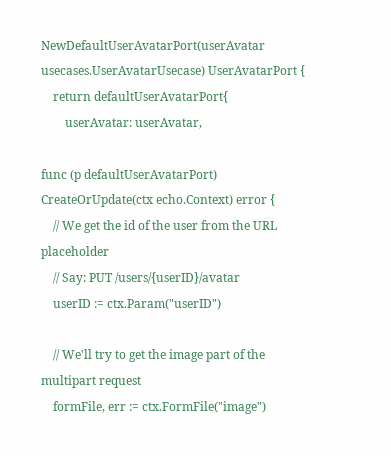NewDefaultUserAvatarPort(userAvatar usecases.UserAvatarUsecase) UserAvatarPort {
    return defaultUserAvatarPort{
        userAvatar: userAvatar,

func (p defaultUserAvatarPort) CreateOrUpdate(ctx echo.Context) error {
    // We get the id of the user from the URL placeholder
    // Say: PUT /users/{userID}/avatar
    userID := ctx.Param("userID")

    // We'll try to get the image part of the multipart request
    formFile, err := ctx.FormFile("image")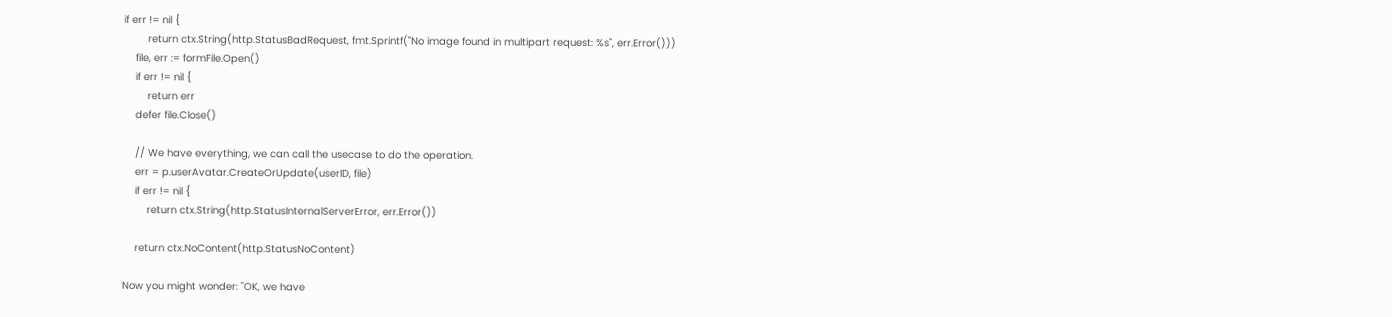if err != nil {
        return ctx.String(http.StatusBadRequest, fmt.Sprintf("No image found in multipart request: %s", err.Error()))
    file, err := formFile.Open()
    if err != nil {
        return err
    defer file.Close()

    // We have everything, we can call the usecase to do the operation.
    err = p.userAvatar.CreateOrUpdate(userID, file)
    if err != nil {
        return ctx.String(http.StatusInternalServerError, err.Error())

    return ctx.NoContent(http.StatusNoContent)

Now you might wonder: "OK, we have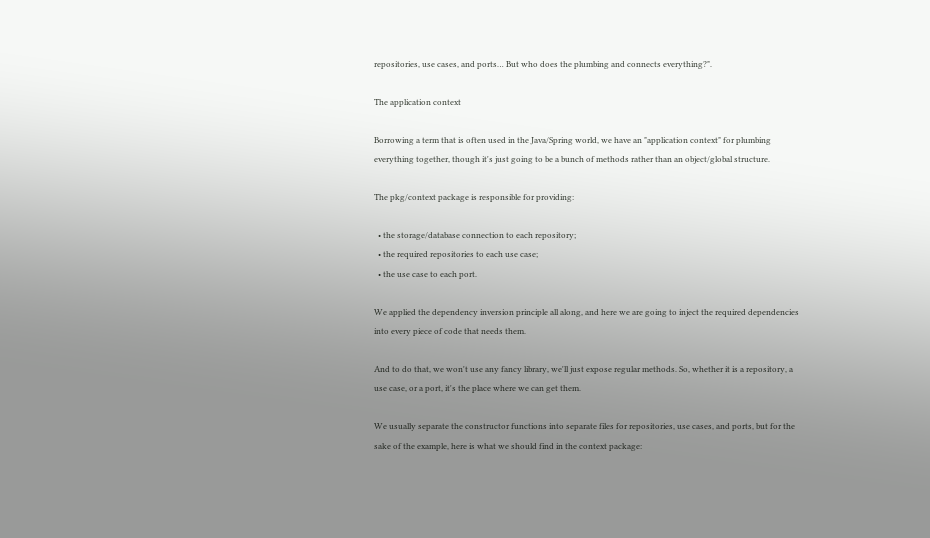repositories, use cases, and ports… But who does the plumbing and connects everything?".

The application context

Borrowing a term that is often used in the Java/Spring world, we have an "application context" for plumbing everything together, though it's just going to be a bunch of methods rather than an object/global structure.

The pkg/context package is responsible for providing:

  • the storage/database connection to each repository;
  • the required repositories to each use case;
  • the use case to each port.

We applied the dependency inversion principle all along, and here we are going to inject the required dependencies into every piece of code that needs them.

And to do that, we won't use any fancy library, we'll just expose regular methods. So, whether it is a repository, a use case, or a port, it's the place where we can get them.

We usually separate the constructor functions into separate files for repositories, use cases, and ports, but for the sake of the example, here is what we should find in the context package: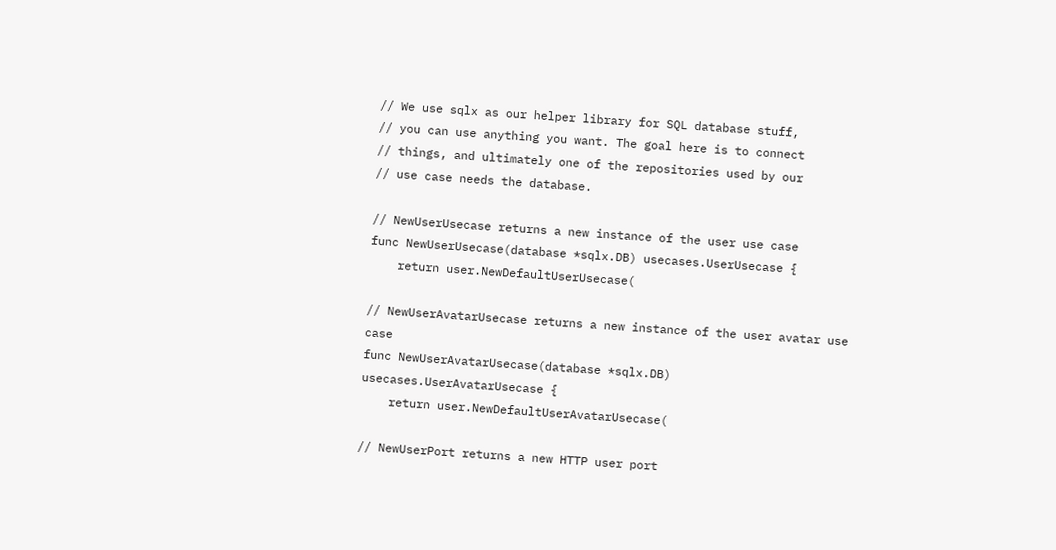// We use sqlx as our helper library for SQL database stuff,
// you can use anything you want. The goal here is to connect
// things, and ultimately one of the repositories used by our
// use case needs the database.

// NewUserUsecase returns a new instance of the user use case
func NewUserUsecase(database *sqlx.DB) usecases.UserUsecase {
    return user.NewDefaultUserUsecase(

// NewUserAvatarUsecase returns a new instance of the user avatar use case
func NewUserAvatarUsecase(database *sqlx.DB) usecases.UserAvatarUsecase {
    return user.NewDefaultUserAvatarUsecase(

// NewUserPort returns a new HTTP user port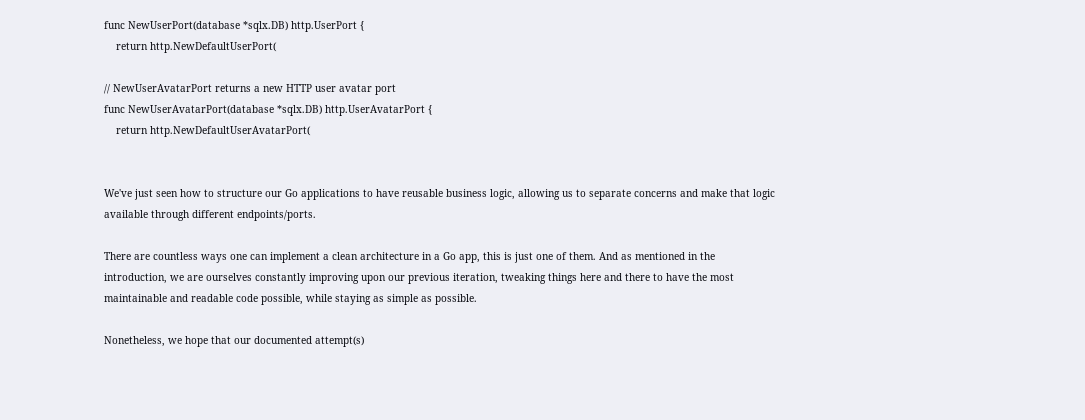func NewUserPort(database *sqlx.DB) http.UserPort {
    return http.NewDefaultUserPort(

// NewUserAvatarPort returns a new HTTP user avatar port
func NewUserAvatarPort(database *sqlx.DB) http.UserAvatarPort {
    return http.NewDefaultUserAvatarPort(


We've just seen how to structure our Go applications to have reusable business logic, allowing us to separate concerns and make that logic available through different endpoints/ports.

There are countless ways one can implement a clean architecture in a Go app, this is just one of them. And as mentioned in the introduction, we are ourselves constantly improving upon our previous iteration, tweaking things here and there to have the most maintainable and readable code possible, while staying as simple as possible.

Nonetheless, we hope that our documented attempt(s)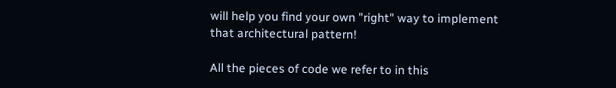will help you find your own "right" way to implement that architectural pattern!

All the pieces of code we refer to in this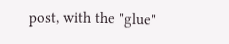post, with the "glue"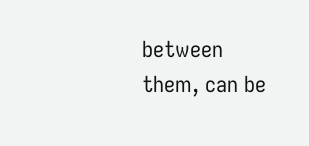between them, can be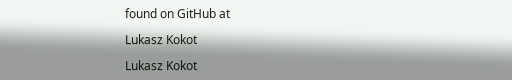found on GitHub at

Lukasz Kokot

Lukasz Kokot